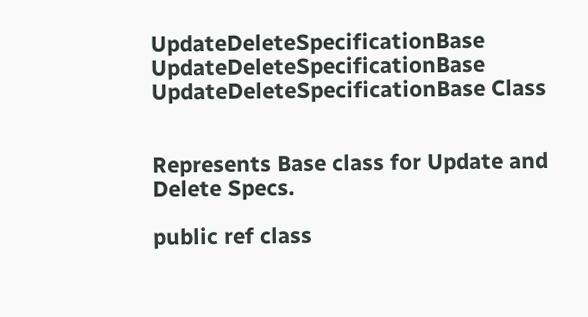UpdateDeleteSpecificationBase UpdateDeleteSpecificationBase UpdateDeleteSpecificationBase Class


Represents Base class for Update and Delete Specs.

public ref class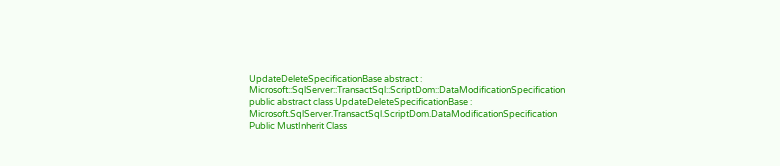UpdateDeleteSpecificationBase abstract : Microsoft::SqlServer::TransactSql::ScriptDom::DataModificationSpecification
public abstract class UpdateDeleteSpecificationBase : Microsoft.SqlServer.TransactSql.ScriptDom.DataModificationSpecification
Public MustInherit Class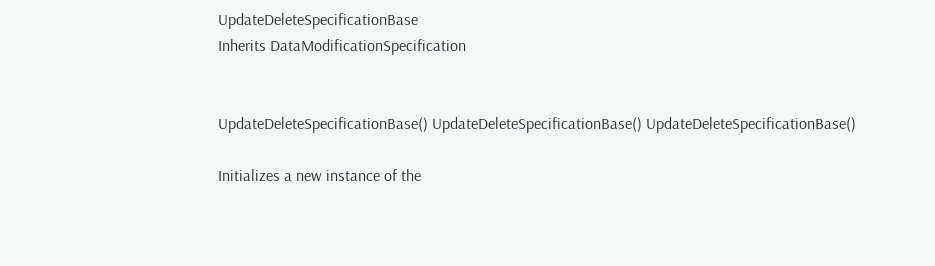UpdateDeleteSpecificationBase
Inherits DataModificationSpecification


UpdateDeleteSpecificationBase() UpdateDeleteSpecificationBase() UpdateDeleteSpecificationBase()

Initializes a new instance of the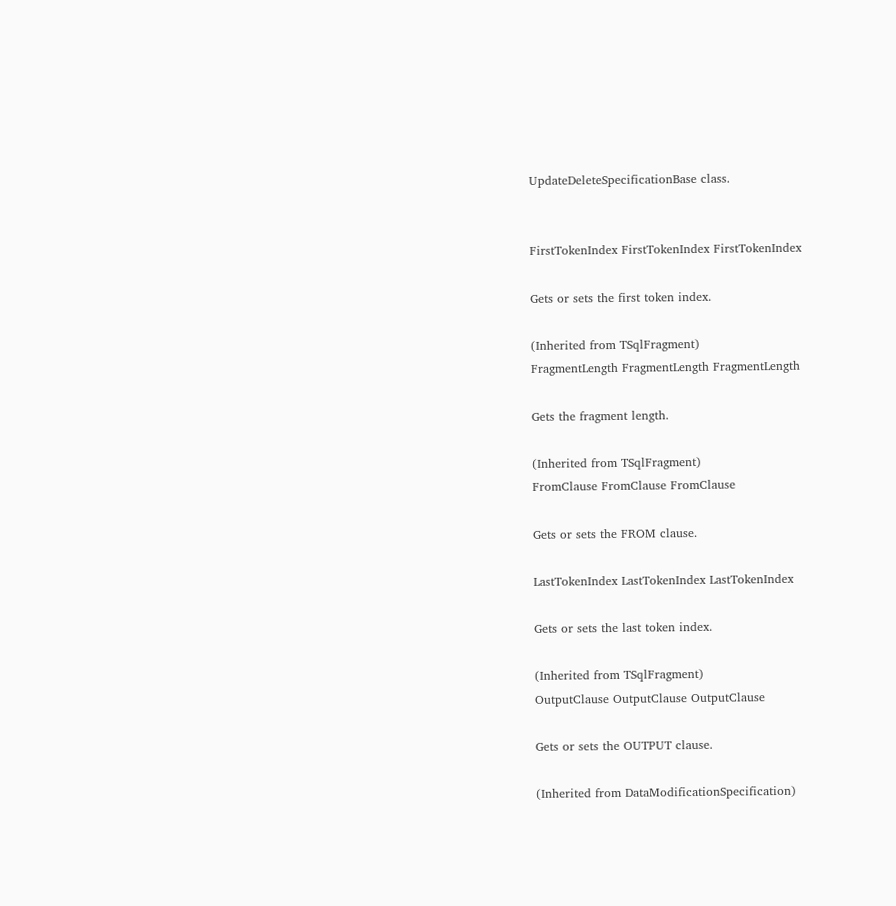UpdateDeleteSpecificationBase class.


FirstTokenIndex FirstTokenIndex FirstTokenIndex

Gets or sets the first token index.

(Inherited from TSqlFragment)
FragmentLength FragmentLength FragmentLength

Gets the fragment length.

(Inherited from TSqlFragment)
FromClause FromClause FromClause

Gets or sets the FROM clause.

LastTokenIndex LastTokenIndex LastTokenIndex

Gets or sets the last token index.

(Inherited from TSqlFragment)
OutputClause OutputClause OutputClause

Gets or sets the OUTPUT clause.

(Inherited from DataModificationSpecification)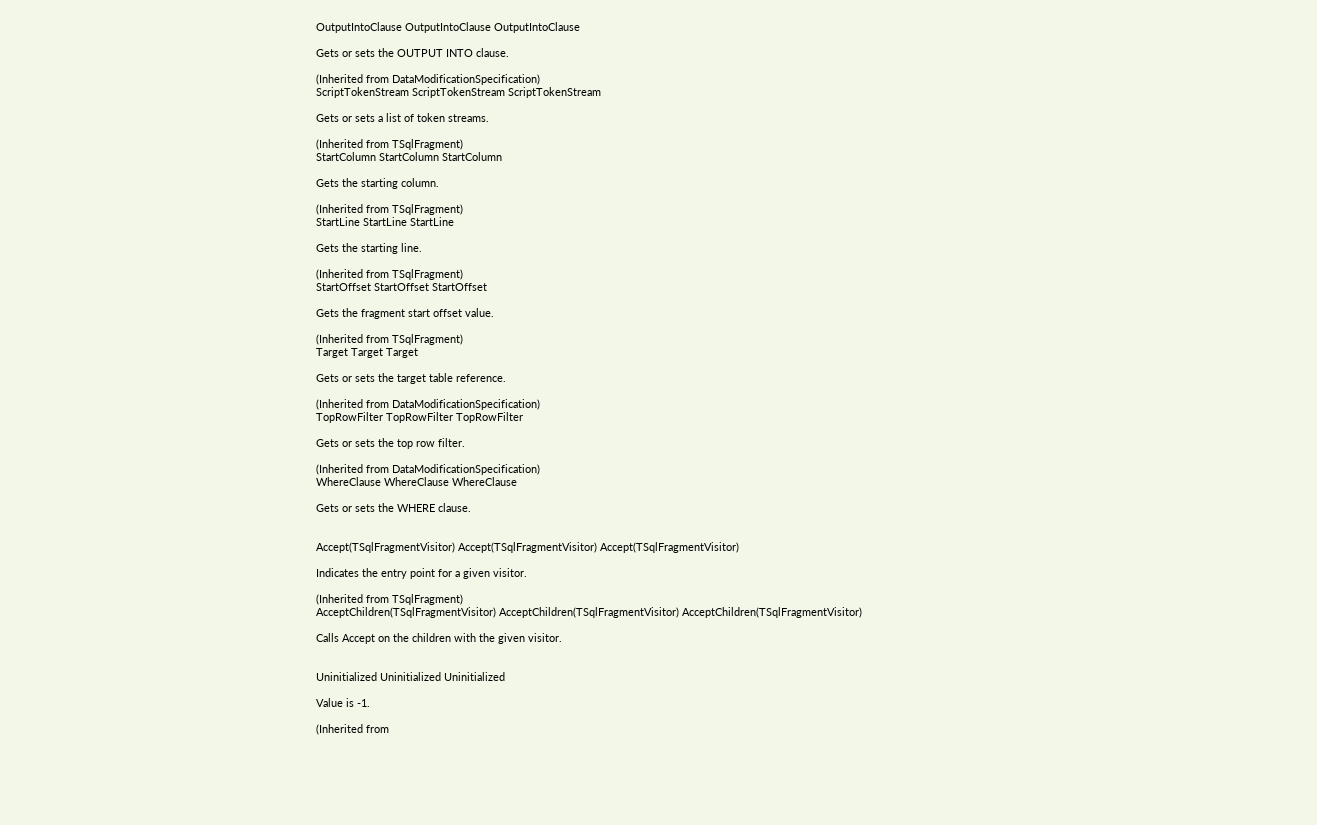OutputIntoClause OutputIntoClause OutputIntoClause

Gets or sets the OUTPUT INTO clause.

(Inherited from DataModificationSpecification)
ScriptTokenStream ScriptTokenStream ScriptTokenStream

Gets or sets a list of token streams.

(Inherited from TSqlFragment)
StartColumn StartColumn StartColumn

Gets the starting column.

(Inherited from TSqlFragment)
StartLine StartLine StartLine

Gets the starting line.

(Inherited from TSqlFragment)
StartOffset StartOffset StartOffset

Gets the fragment start offset value.

(Inherited from TSqlFragment)
Target Target Target

Gets or sets the target table reference.

(Inherited from DataModificationSpecification)
TopRowFilter TopRowFilter TopRowFilter

Gets or sets the top row filter.

(Inherited from DataModificationSpecification)
WhereClause WhereClause WhereClause

Gets or sets the WHERE clause.


Accept(TSqlFragmentVisitor) Accept(TSqlFragmentVisitor) Accept(TSqlFragmentVisitor)

Indicates the entry point for a given visitor.

(Inherited from TSqlFragment)
AcceptChildren(TSqlFragmentVisitor) AcceptChildren(TSqlFragmentVisitor) AcceptChildren(TSqlFragmentVisitor)

Calls Accept on the children with the given visitor.


Uninitialized Uninitialized Uninitialized

Value is -1.

(Inherited from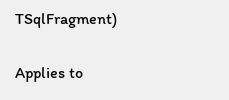TSqlFragment)

Applies to